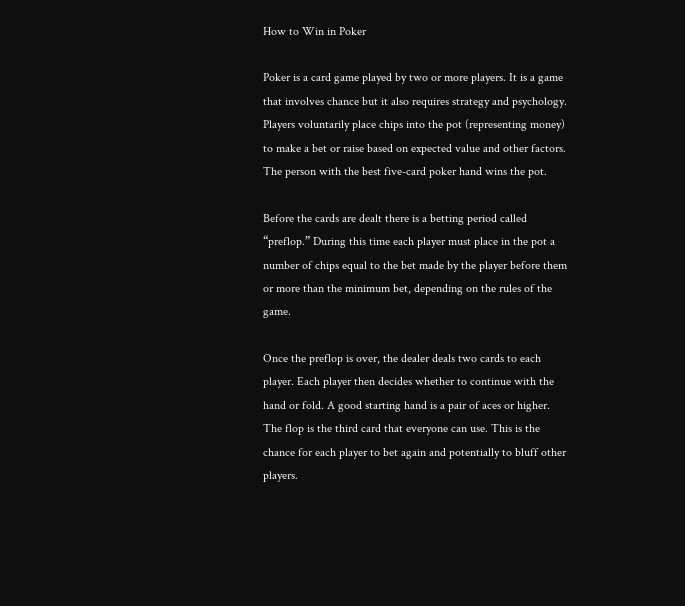How to Win in Poker

Poker is a card game played by two or more players. It is a game that involves chance but it also requires strategy and psychology. Players voluntarily place chips into the pot (representing money) to make a bet or raise based on expected value and other factors. The person with the best five-card poker hand wins the pot.

Before the cards are dealt there is a betting period called “preflop.” During this time each player must place in the pot a number of chips equal to the bet made by the player before them or more than the minimum bet, depending on the rules of the game.

Once the preflop is over, the dealer deals two cards to each player. Each player then decides whether to continue with the hand or fold. A good starting hand is a pair of aces or higher. The flop is the third card that everyone can use. This is the chance for each player to bet again and potentially to bluff other players.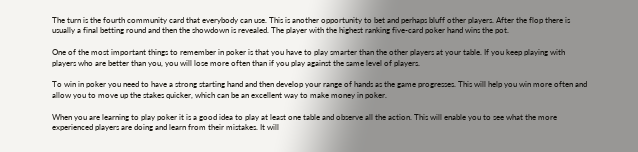The turn is the fourth community card that everybody can use. This is another opportunity to bet and perhaps bluff other players. After the flop there is usually a final betting round and then the showdown is revealed. The player with the highest ranking five-card poker hand wins the pot.

One of the most important things to remember in poker is that you have to play smarter than the other players at your table. If you keep playing with players who are better than you, you will lose more often than if you play against the same level of players.

To win in poker you need to have a strong starting hand and then develop your range of hands as the game progresses. This will help you win more often and allow you to move up the stakes quicker, which can be an excellent way to make money in poker.

When you are learning to play poker it is a good idea to play at least one table and observe all the action. This will enable you to see what the more experienced players are doing and learn from their mistakes. It will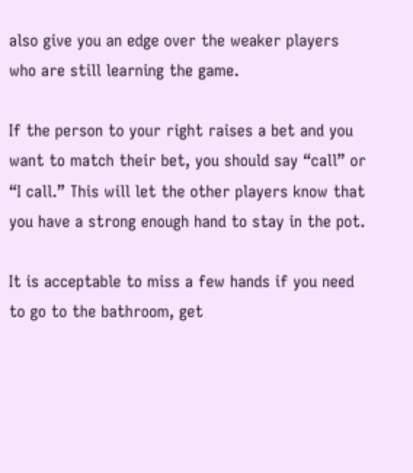also give you an edge over the weaker players who are still learning the game.

If the person to your right raises a bet and you want to match their bet, you should say “call” or “I call.” This will let the other players know that you have a strong enough hand to stay in the pot.

It is acceptable to miss a few hands if you need to go to the bathroom, get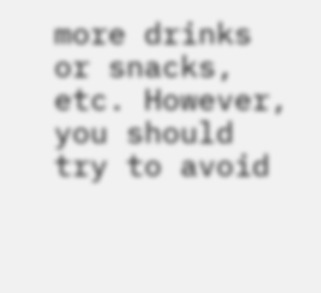more drinks or snacks, etc. However, you should try to avoid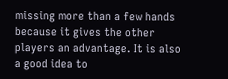missing more than a few hands because it gives the other players an advantage. It is also a good idea to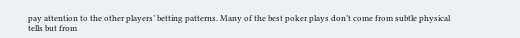pay attention to the other players’ betting patterns. Many of the best poker plays don’t come from subtle physical tells but from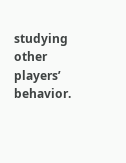studying other players’ behavior.